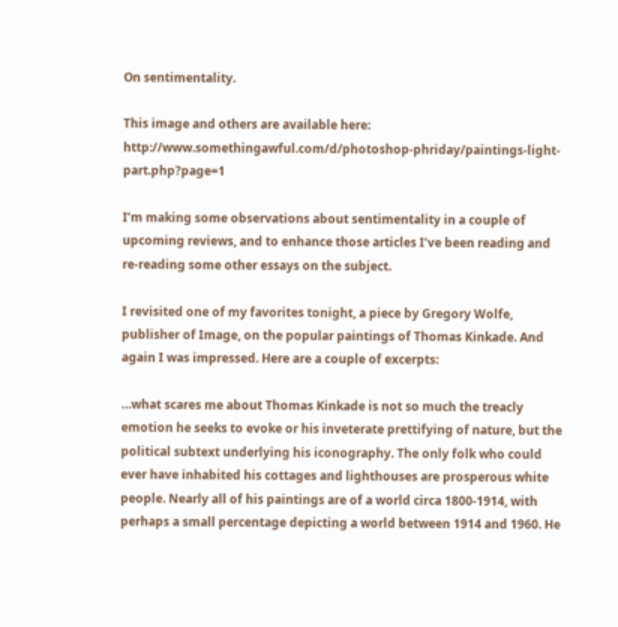On sentimentality.

This image and others are available here: http://www.somethingawful.com/d/photoshop-phriday/paintings-light-part.php?page=1

I’m making some observations about sentimentality in a couple of upcoming reviews, and to enhance those articles I’ve been reading and re-reading some other essays on the subject.

I revisited one of my favorites tonight, a piece by Gregory Wolfe, publisher of Image, on the popular paintings of Thomas Kinkade. And again I was impressed. Here are a couple of excerpts:

…what scares me about Thomas Kinkade is not so much the treacly emotion he seeks to evoke or his inveterate prettifying of nature, but the political subtext underlying his iconography. The only folk who could ever have inhabited his cottages and lighthouses are prosperous white people. Nearly all of his paintings are of a world circa 1800-1914, with perhaps a small percentage depicting a world between 1914 and 1960. He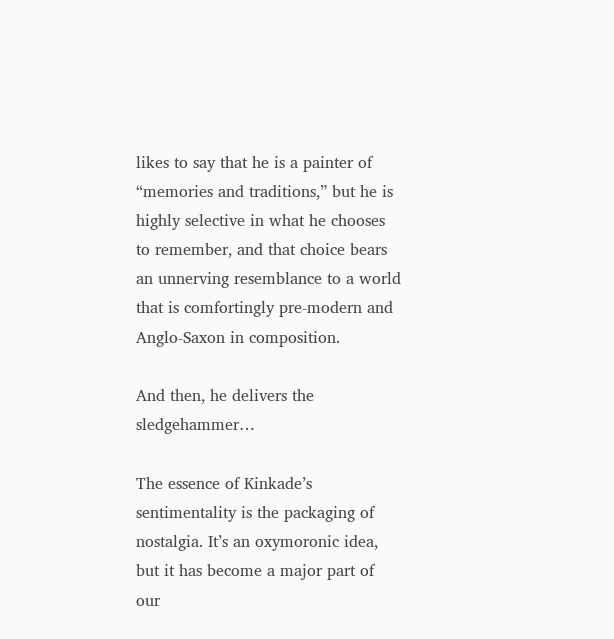likes to say that he is a painter of “memories and traditions,” but he is highly selective in what he chooses to remember, and that choice bears an unnerving resemblance to a world that is comfortingly pre-modern and Anglo-Saxon in composition.

And then, he delivers the sledgehammer…

The essence of Kinkade’s sentimentality is the packaging of nostalgia. It’s an oxymoronic idea, but it has become a major part of our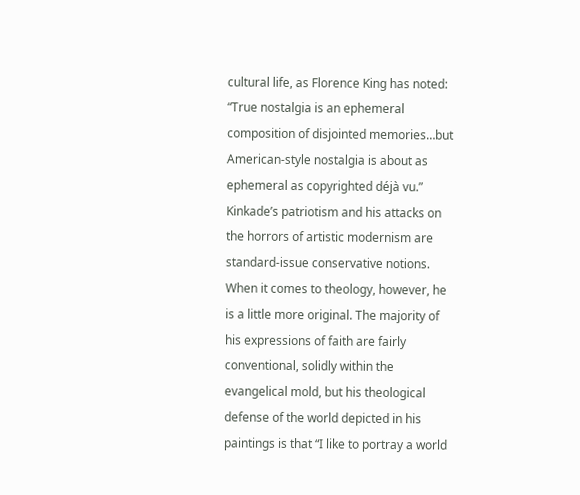cultural life, as Florence King has noted: “True nostalgia is an ephemeral composition of disjointed memories…but American-style nostalgia is about as ephemeral as copyrighted déjà vu.” Kinkade’s patriotism and his attacks on the horrors of artistic modernism are standard-issue conservative notions. When it comes to theology, however, he is a little more original. The majority of his expressions of faith are fairly conventional, solidly within the evangelical mold, but his theological defense of the world depicted in his paintings is that “I like to portray a world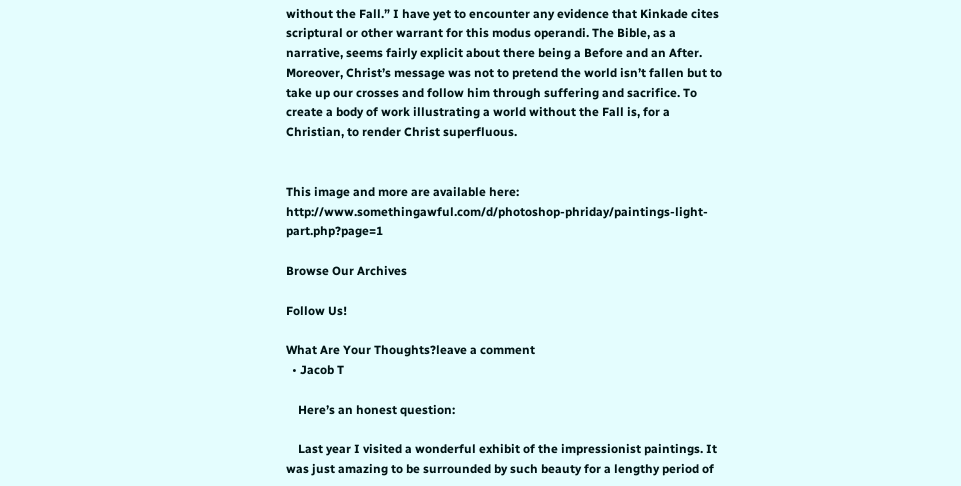without the Fall.” I have yet to encounter any evidence that Kinkade cites scriptural or other warrant for this modus operandi. The Bible, as a narrative, seems fairly explicit about there being a Before and an After. Moreover, Christ’s message was not to pretend the world isn’t fallen but to take up our crosses and follow him through suffering and sacrifice. To create a body of work illustrating a world without the Fall is, for a Christian, to render Christ superfluous.


This image and more are available here: http://www.somethingawful.com/d/photoshop-phriday/paintings-light-part.php?page=1

Browse Our Archives

Follow Us!

What Are Your Thoughts?leave a comment
  • Jacob T

    Here’s an honest question:

    Last year I visited a wonderful exhibit of the impressionist paintings. It was just amazing to be surrounded by such beauty for a lengthy period of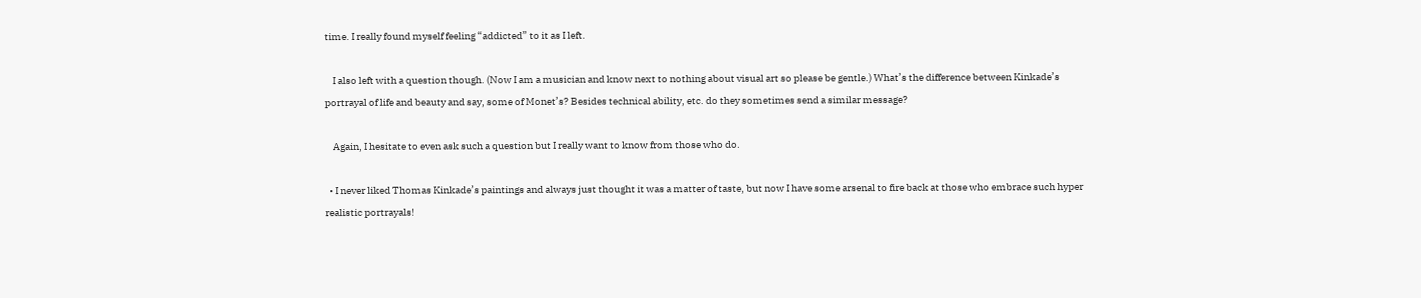time. I really found myself feeling “addicted” to it as I left.

    I also left with a question though. (Now I am a musician and know next to nothing about visual art so please be gentle.) What’s the difference between Kinkade’s portrayal of life and beauty and say, some of Monet’s? Besides technical ability, etc. do they sometimes send a similar message?

    Again, I hesitate to even ask such a question but I really want to know from those who do.

  • I never liked Thomas Kinkade’s paintings and always just thought it was a matter of taste, but now I have some arsenal to fire back at those who embrace such hyper realistic portrayals!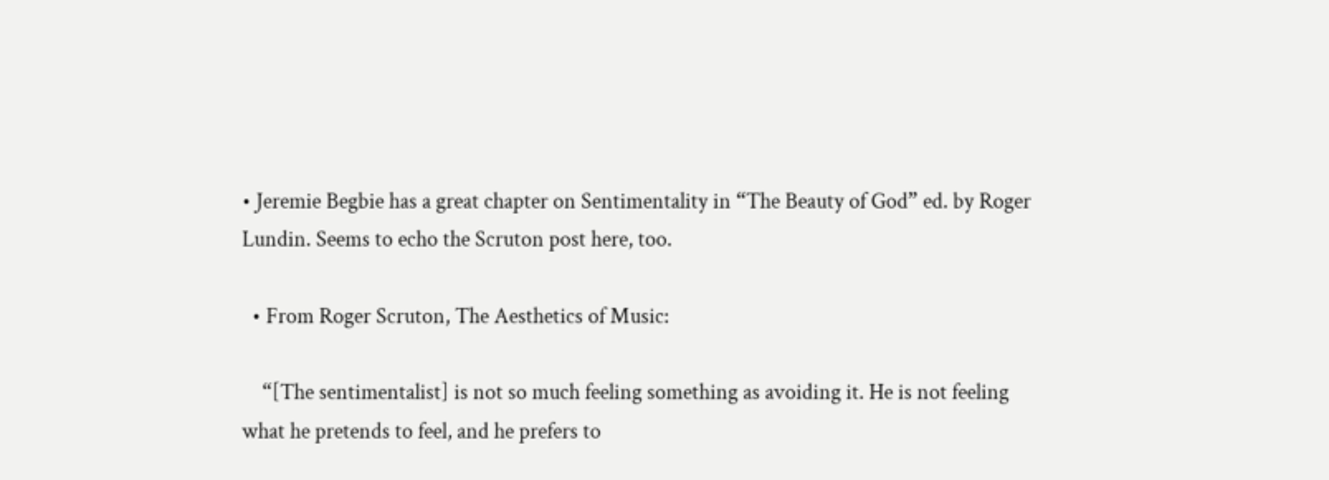• Jeremie Begbie has a great chapter on Sentimentality in “The Beauty of God” ed. by Roger Lundin. Seems to echo the Scruton post here, too.

  • From Roger Scruton, The Aesthetics of Music:

    “[The sentimentalist] is not so much feeling something as avoiding it. He is not feeling what he pretends to feel, and he prefers to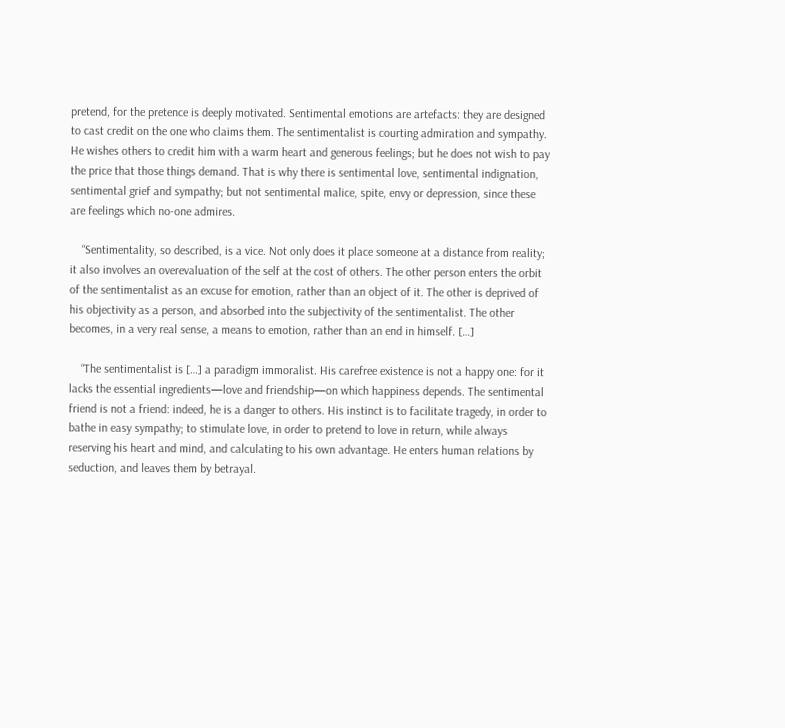pretend, for the pretence is deeply motivated. Sentimental emotions are artefacts: they are designed to cast credit on the one who claims them. The sentimentalist is courting admiration and sympathy. He wishes others to credit him with a warm heart and generous feelings; but he does not wish to pay the price that those things demand. That is why there is sentimental love, sentimental indignation, sentimental grief and sympathy; but not sentimental malice, spite, envy or depression, since these are feelings which no-one admires.

    “Sentimentality, so described, is a vice. Not only does it place someone at a distance from reality; it also involves an overevaluation of the self at the cost of others. The other person enters the orbit of the sentimentalist as an excuse for emotion, rather than an object of it. The other is deprived of his objectivity as a person, and absorbed into the subjectivity of the sentimentalist. The other becomes, in a very real sense, a means to emotion, rather than an end in himself. […]

    “The sentimentalist is […] a paradigm immoralist. His carefree existence is not a happy one: for it lacks the essential ingredients—love and friendship—on which happiness depends. The sentimental friend is not a friend: indeed, he is a danger to others. His instinct is to facilitate tragedy, in order to bathe in easy sympathy; to stimulate love, in order to pretend to love in return, while always reserving his heart and mind, and calculating to his own advantage. He enters human relations by seduction, and leaves them by betrayal.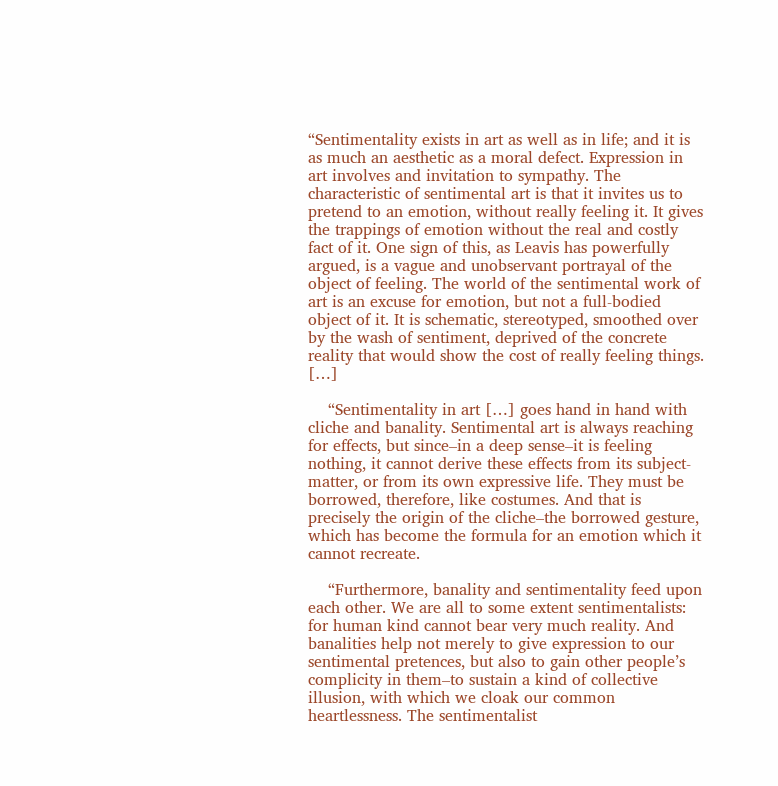“Sentimentality exists in art as well as in life; and it is as much an aesthetic as a moral defect. Expression in art involves and invitation to sympathy. The characteristic of sentimental art is that it invites us to pretend to an emotion, without really feeling it. It gives the trappings of emotion without the real and costly fact of it. One sign of this, as Leavis has powerfully argued, is a vague and unobservant portrayal of the object of feeling. The world of the sentimental work of art is an excuse for emotion, but not a full-bodied object of it. It is schematic, stereotyped, smoothed over by the wash of sentiment, deprived of the concrete reality that would show the cost of really feeling things. […]

    “Sentimentality in art […] goes hand in hand with cliche and banality. Sentimental art is always reaching for effects, but since–in a deep sense–it is feeling nothing, it cannot derive these effects from its subject-matter, or from its own expressive life. They must be borrowed, therefore, like costumes. And that is precisely the origin of the cliche–the borrowed gesture, which has become the formula for an emotion which it cannot recreate.

    “Furthermore, banality and sentimentality feed upon each other. We are all to some extent sentimentalists: for human kind cannot bear very much reality. And banalities help not merely to give expression to our sentimental pretences, but also to gain other people’s complicity in them–to sustain a kind of collective illusion, with which we cloak our common heartlessness. The sentimentalist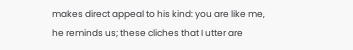makes direct appeal to his kind: you are like me, he reminds us; these cliches that I utter are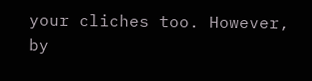your cliches too. However, by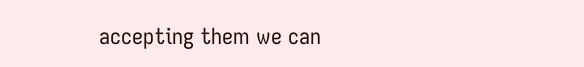accepting them we can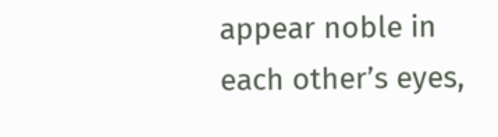appear noble in each other’s eyes,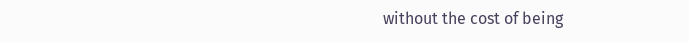without the cost of being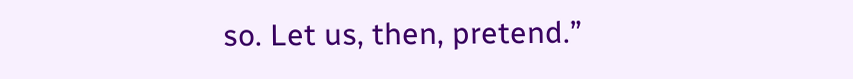so. Let us, then, pretend.”